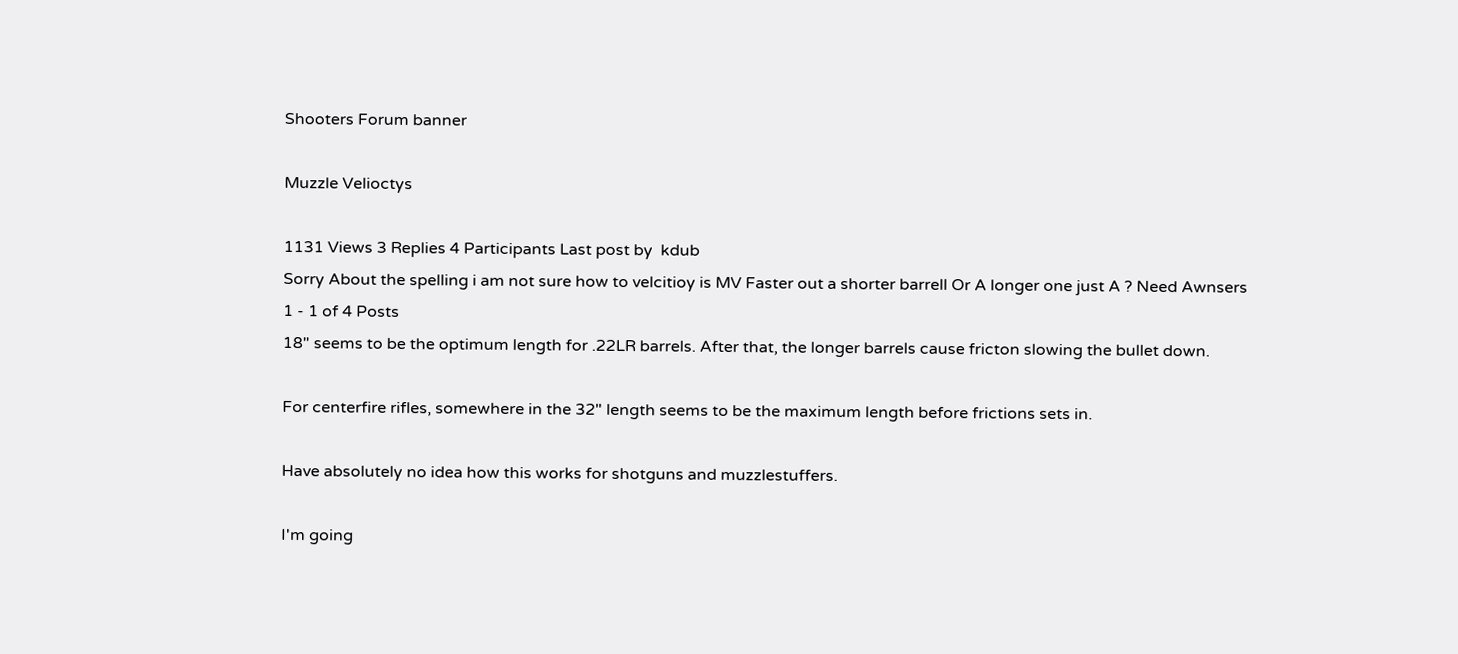Shooters Forum banner

Muzzle Velioctys

1131 Views 3 Replies 4 Participants Last post by  kdub
Sorry About the spelling i am not sure how to velcitioy is MV Faster out a shorter barrell Or A longer one just A ? Need Awnsers
1 - 1 of 4 Posts
18" seems to be the optimum length for .22LR barrels. After that, the longer barrels cause fricton slowing the bullet down.

For centerfire rifles, somewhere in the 32" length seems to be the maximum length before frictions sets in.

Have absolutely no idea how this works for shotguns and muzzlestuffers.

I'm going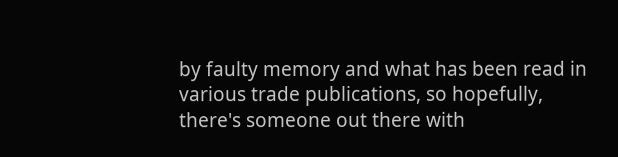by faulty memory and what has been read in various trade publications, so hopefully, there's someone out there with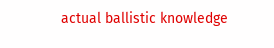actual ballistic knowledge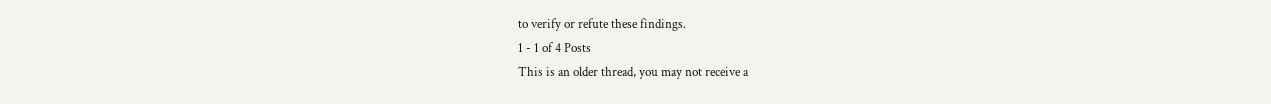to verify or refute these findings.
1 - 1 of 4 Posts
This is an older thread, you may not receive a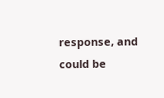response, and could be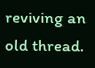reviving an old thread.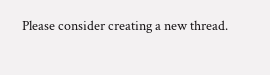Please consider creating a new thread.